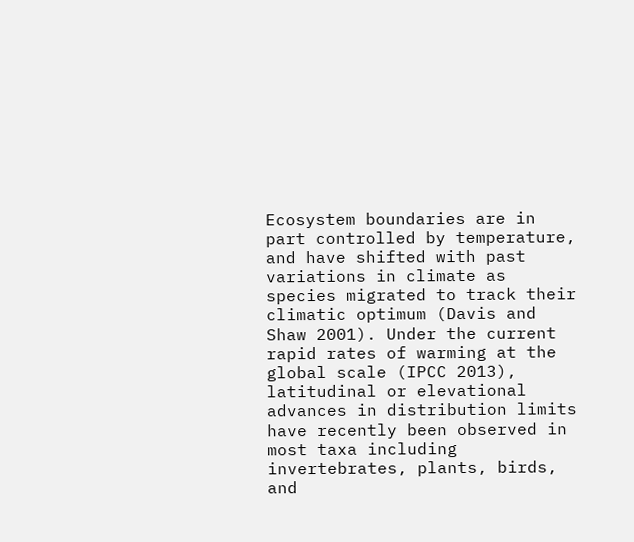Ecosystem boundaries are in part controlled by temperature, and have shifted with past variations in climate as species migrated to track their climatic optimum (Davis and Shaw 2001). Under the current rapid rates of warming at the global scale (IPCC 2013), latitudinal or elevational advances in distribution limits have recently been observed in most taxa including invertebrates, plants, birds, and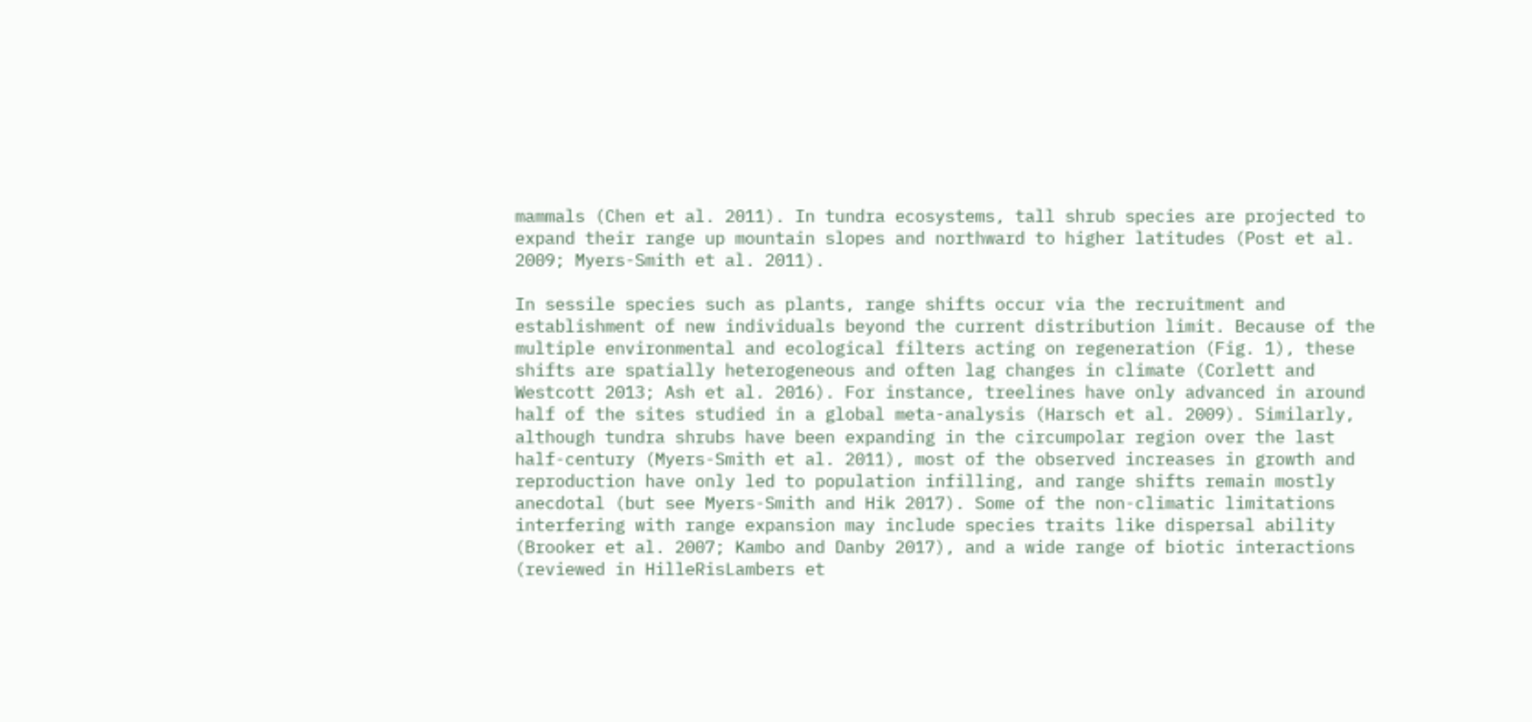mammals (Chen et al. 2011). In tundra ecosystems, tall shrub species are projected to expand their range up mountain slopes and northward to higher latitudes (Post et al. 2009; Myers-Smith et al. 2011).

In sessile species such as plants, range shifts occur via the recruitment and establishment of new individuals beyond the current distribution limit. Because of the multiple environmental and ecological filters acting on regeneration (Fig. 1), these shifts are spatially heterogeneous and often lag changes in climate (Corlett and Westcott 2013; Ash et al. 2016). For instance, treelines have only advanced in around half of the sites studied in a global meta-analysis (Harsch et al. 2009). Similarly, although tundra shrubs have been expanding in the circumpolar region over the last half-century (Myers-Smith et al. 2011), most of the observed increases in growth and reproduction have only led to population infilling, and range shifts remain mostly anecdotal (but see Myers-Smith and Hik 2017). Some of the non-climatic limitations interfering with range expansion may include species traits like dispersal ability (Brooker et al. 2007; Kambo and Danby 2017), and a wide range of biotic interactions (reviewed in HilleRisLambers et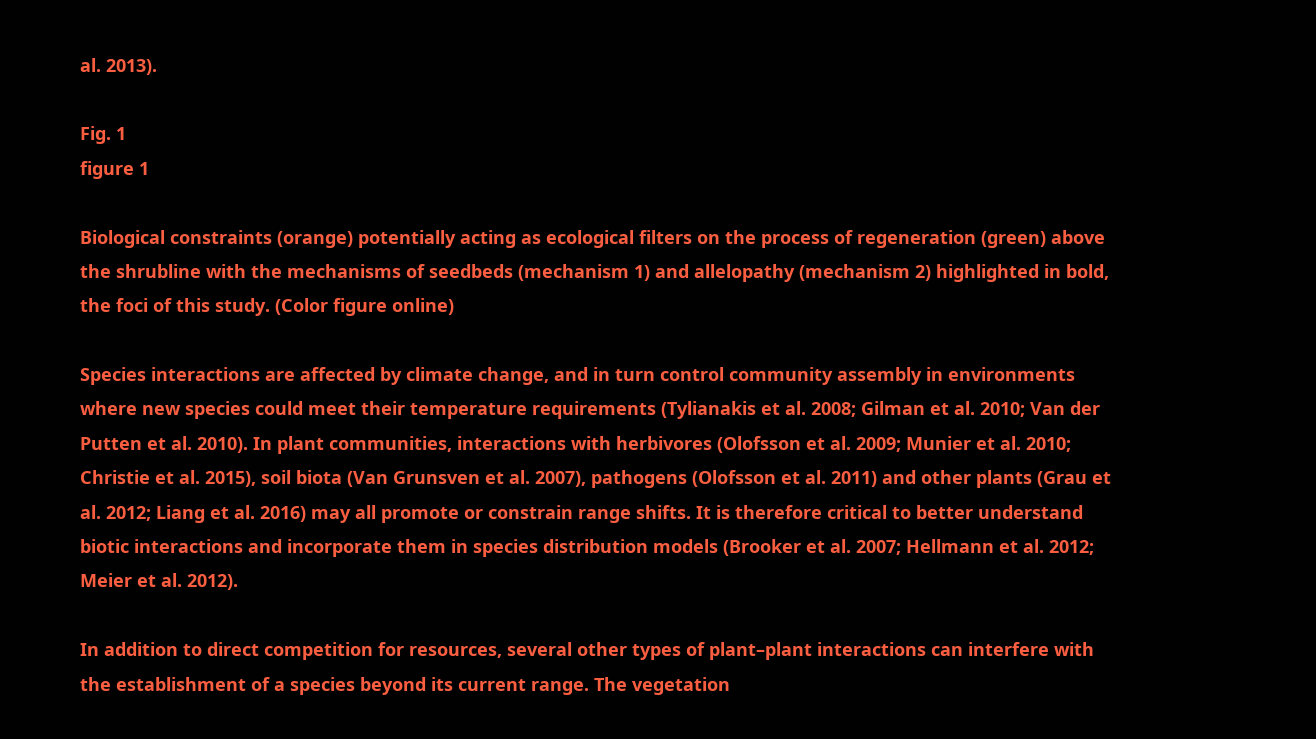al. 2013).

Fig. 1
figure 1

Biological constraints (orange) potentially acting as ecological filters on the process of regeneration (green) above the shrubline with the mechanisms of seedbeds (mechanism 1) and allelopathy (mechanism 2) highlighted in bold, the foci of this study. (Color figure online)

Species interactions are affected by climate change, and in turn control community assembly in environments where new species could meet their temperature requirements (Tylianakis et al. 2008; Gilman et al. 2010; Van der Putten et al. 2010). In plant communities, interactions with herbivores (Olofsson et al. 2009; Munier et al. 2010; Christie et al. 2015), soil biota (Van Grunsven et al. 2007), pathogens (Olofsson et al. 2011) and other plants (Grau et al. 2012; Liang et al. 2016) may all promote or constrain range shifts. It is therefore critical to better understand biotic interactions and incorporate them in species distribution models (Brooker et al. 2007; Hellmann et al. 2012; Meier et al. 2012).

In addition to direct competition for resources, several other types of plant–plant interactions can interfere with the establishment of a species beyond its current range. The vegetation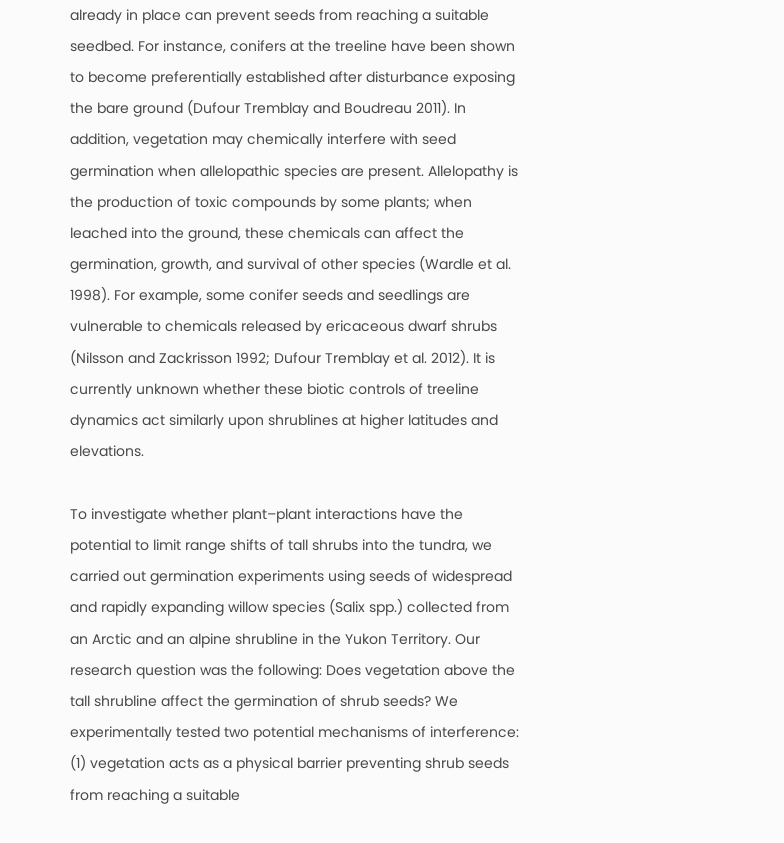already in place can prevent seeds from reaching a suitable seedbed. For instance, conifers at the treeline have been shown to become preferentially established after disturbance exposing the bare ground (Dufour Tremblay and Boudreau 2011). In addition, vegetation may chemically interfere with seed germination when allelopathic species are present. Allelopathy is the production of toxic compounds by some plants; when leached into the ground, these chemicals can affect the germination, growth, and survival of other species (Wardle et al. 1998). For example, some conifer seeds and seedlings are vulnerable to chemicals released by ericaceous dwarf shrubs (Nilsson and Zackrisson 1992; Dufour Tremblay et al. 2012). It is currently unknown whether these biotic controls of treeline dynamics act similarly upon shrublines at higher latitudes and elevations.

To investigate whether plant–plant interactions have the potential to limit range shifts of tall shrubs into the tundra, we carried out germination experiments using seeds of widespread and rapidly expanding willow species (Salix spp.) collected from an Arctic and an alpine shrubline in the Yukon Territory. Our research question was the following: Does vegetation above the tall shrubline affect the germination of shrub seeds? We experimentally tested two potential mechanisms of interference: (1) vegetation acts as a physical barrier preventing shrub seeds from reaching a suitable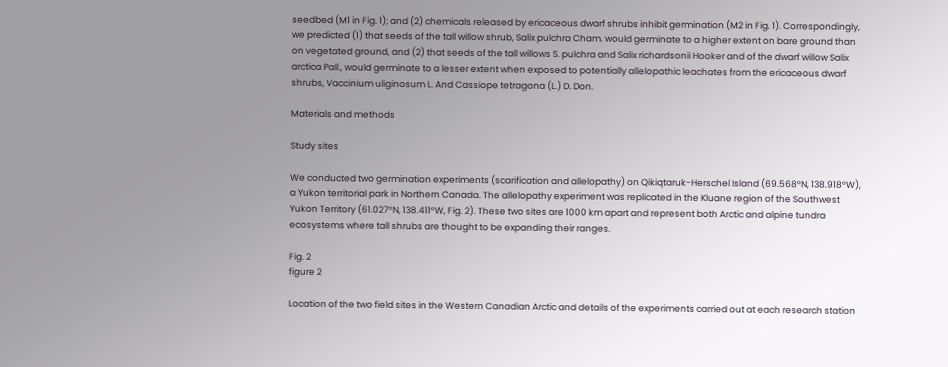seedbed (M1 in Fig. 1); and (2) chemicals released by ericaceous dwarf shrubs inhibit germination (M2 in Fig. 1). Correspondingly, we predicted (1) that seeds of the tall willow shrub, Salix pulchra Cham. would germinate to a higher extent on bare ground than on vegetated ground, and (2) that seeds of the tall willows S. pulchra and Salix richardsonii Hooker and of the dwarf willow Salix arctica Pall., would germinate to a lesser extent when exposed to potentially allelopathic leachates from the ericaceous dwarf shrubs, Vaccinium uliginosum L. And Cassiope tetragona (L.) D. Don.

Materials and methods

Study sites

We conducted two germination experiments (scarification and allelopathy) on Qikiqtaruk-Herschel Island (69.568°N, 138.918°W), a Yukon territorial park in Northern Canada. The allelopathy experiment was replicated in the Kluane region of the Southwest Yukon Territory (61.027°N, 138.411°W, Fig. 2). These two sites are 1000 km apart and represent both Arctic and alpine tundra ecosystems where tall shrubs are thought to be expanding their ranges.

Fig. 2
figure 2

Location of the two field sites in the Western Canadian Arctic and details of the experiments carried out at each research station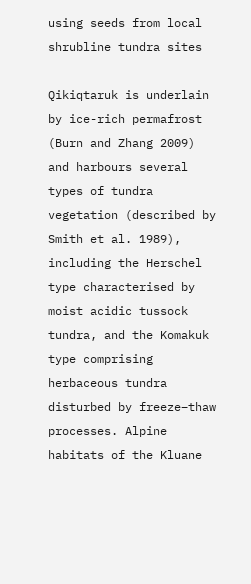using seeds from local shrubline tundra sites

Qikiqtaruk is underlain by ice-rich permafrost (Burn and Zhang 2009) and harbours several types of tundra vegetation (described by Smith et al. 1989), including the Herschel type characterised by moist acidic tussock tundra, and the Komakuk type comprising herbaceous tundra disturbed by freeze–thaw processes. Alpine habitats of the Kluane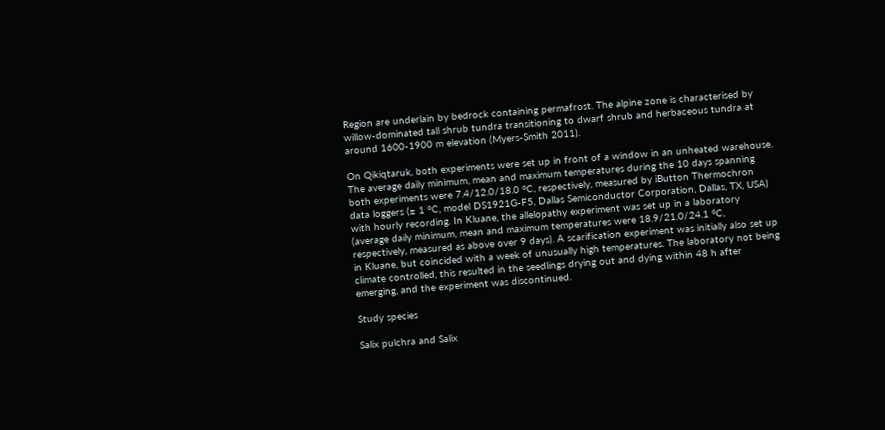Region are underlain by bedrock containing permafrost. The alpine zone is characterised by willow-dominated tall shrub tundra transitioning to dwarf shrub and herbaceous tundra at around 1600-1900 m elevation (Myers-Smith 2011).

On Qikiqtaruk, both experiments were set up in front of a window in an unheated warehouse. The average daily minimum, mean and maximum temperatures during the 10 days spanning both experiments were 7.4/12.0/18.0 °C, respectively, measured by iButton Thermochron data loggers (± 1 °C, model DS1921G-F5, Dallas Semiconductor Corporation, Dallas, TX, USA) with hourly recording. In Kluane, the allelopathy experiment was set up in a laboratory (average daily minimum, mean and maximum temperatures were 18.9/21.0/24.1 °C, respectively, measured as above over 9 days). A scarification experiment was initially also set up in Kluane, but coincided with a week of unusually high temperatures. The laboratory not being climate controlled, this resulted in the seedlings drying out and dying within 48 h after emerging, and the experiment was discontinued.

Study species

Salix pulchra and Salix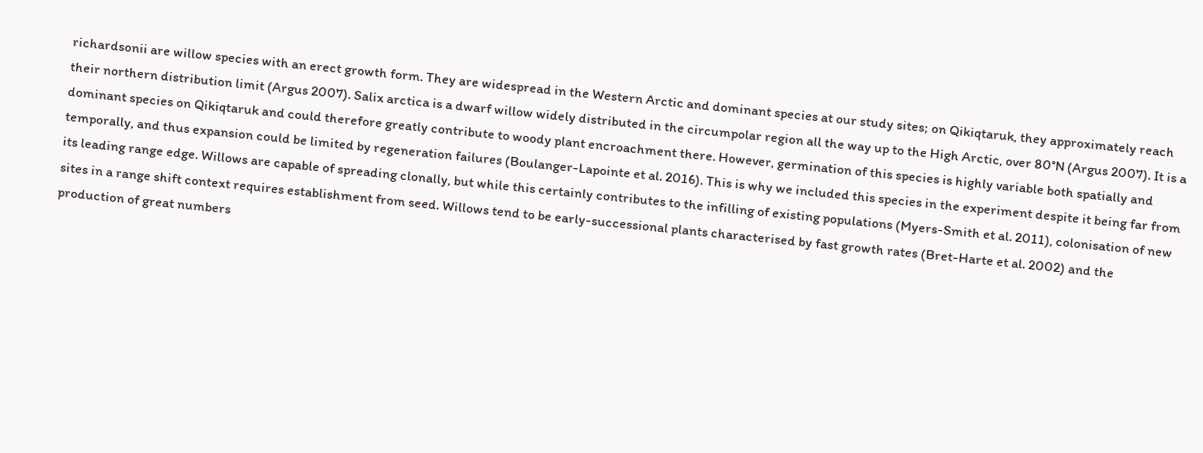richardsonii are willow species with an erect growth form. They are widespread in the Western Arctic and dominant species at our study sites; on Qikiqtaruk, they approximately reach their northern distribution limit (Argus 2007). Salix arctica is a dwarf willow widely distributed in the circumpolar region all the way up to the High Arctic, over 80°N (Argus 2007). It is a dominant species on Qikiqtaruk and could therefore greatly contribute to woody plant encroachment there. However, germination of this species is highly variable both spatially and temporally, and thus expansion could be limited by regeneration failures (Boulanger-Lapointe et al. 2016). This is why we included this species in the experiment despite it being far from its leading range edge. Willows are capable of spreading clonally, but while this certainly contributes to the infilling of existing populations (Myers-Smith et al. 2011), colonisation of new sites in a range shift context requires establishment from seed. Willows tend to be early-successional plants characterised by fast growth rates (Bret-Harte et al. 2002) and the production of great numbers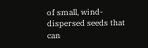of small, wind-dispersed seeds that can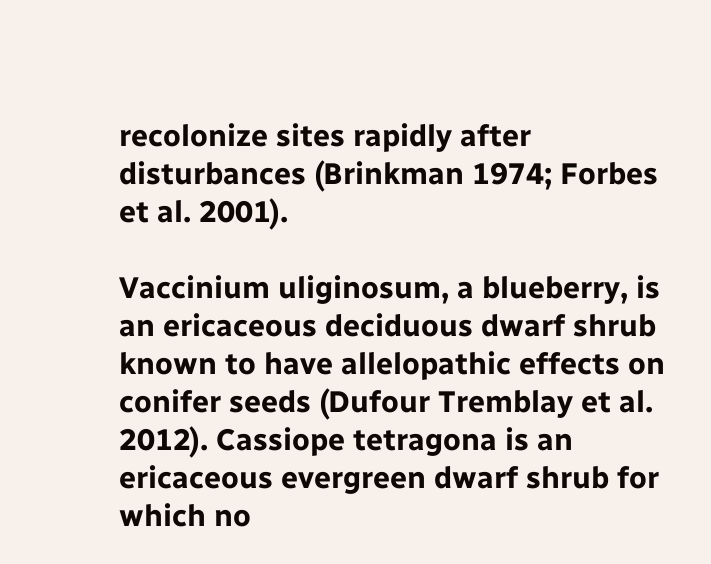recolonize sites rapidly after disturbances (Brinkman 1974; Forbes et al. 2001).

Vaccinium uliginosum, a blueberry, is an ericaceous deciduous dwarf shrub known to have allelopathic effects on conifer seeds (Dufour Tremblay et al. 2012). Cassiope tetragona is an ericaceous evergreen dwarf shrub for which no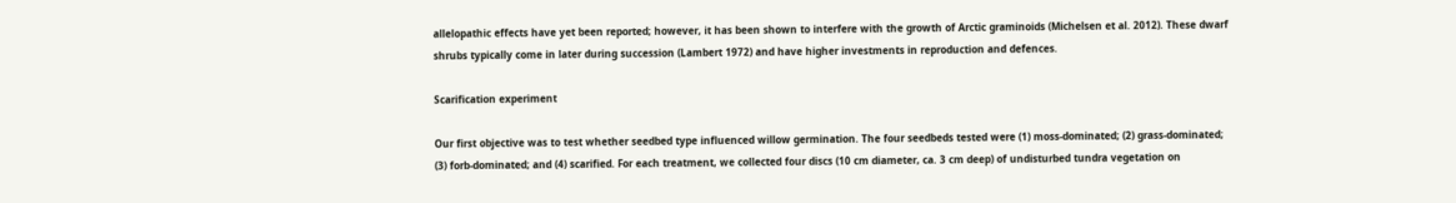allelopathic effects have yet been reported; however, it has been shown to interfere with the growth of Arctic graminoids (Michelsen et al. 2012). These dwarf shrubs typically come in later during succession (Lambert 1972) and have higher investments in reproduction and defences.

Scarification experiment

Our first objective was to test whether seedbed type influenced willow germination. The four seedbeds tested were (1) moss-dominated; (2) grass-dominated; (3) forb-dominated; and (4) scarified. For each treatment, we collected four discs (10 cm diameter, ca. 3 cm deep) of undisturbed tundra vegetation on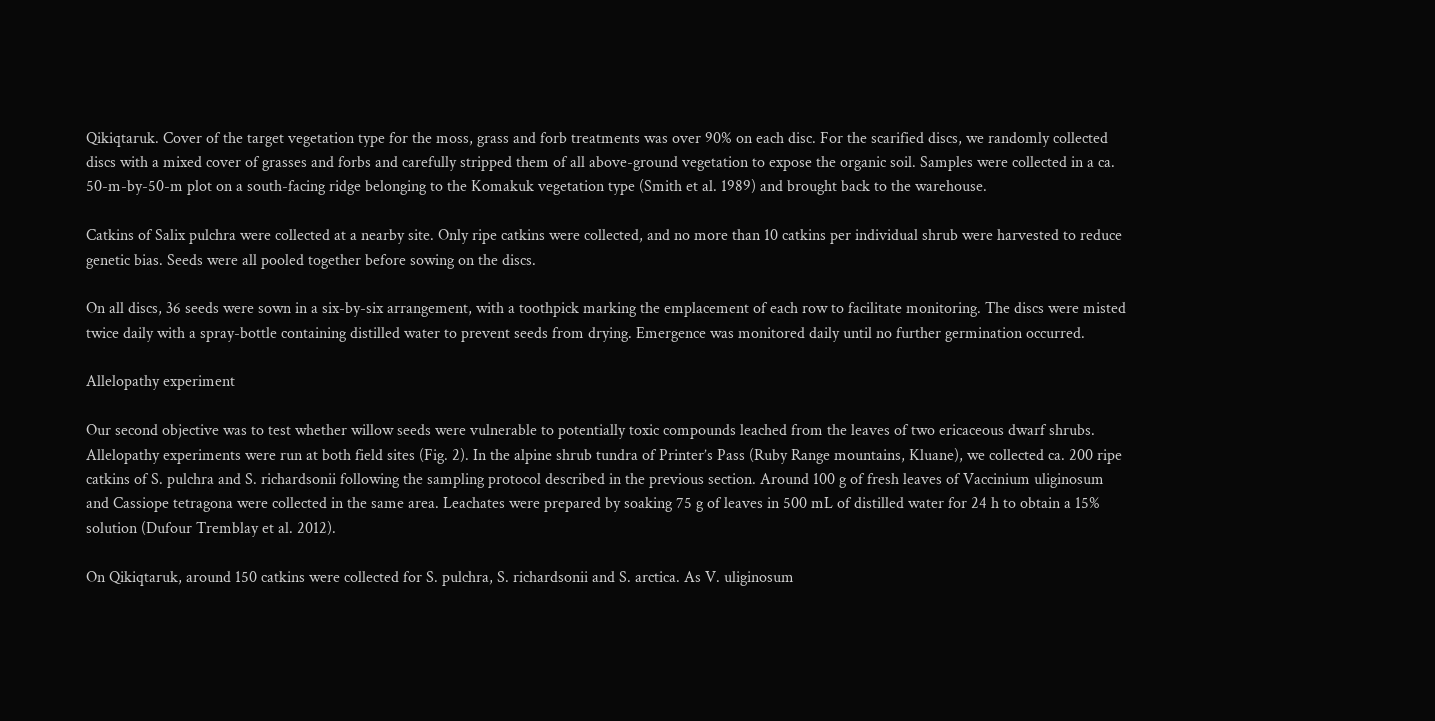Qikiqtaruk. Cover of the target vegetation type for the moss, grass and forb treatments was over 90% on each disc. For the scarified discs, we randomly collected discs with a mixed cover of grasses and forbs and carefully stripped them of all above-ground vegetation to expose the organic soil. Samples were collected in a ca. 50-m-by-50-m plot on a south-facing ridge belonging to the Komakuk vegetation type (Smith et al. 1989) and brought back to the warehouse.

Catkins of Salix pulchra were collected at a nearby site. Only ripe catkins were collected, and no more than 10 catkins per individual shrub were harvested to reduce genetic bias. Seeds were all pooled together before sowing on the discs.

On all discs, 36 seeds were sown in a six-by-six arrangement, with a toothpick marking the emplacement of each row to facilitate monitoring. The discs were misted twice daily with a spray-bottle containing distilled water to prevent seeds from drying. Emergence was monitored daily until no further germination occurred.

Allelopathy experiment

Our second objective was to test whether willow seeds were vulnerable to potentially toxic compounds leached from the leaves of two ericaceous dwarf shrubs. Allelopathy experiments were run at both field sites (Fig. 2). In the alpine shrub tundra of Printer’s Pass (Ruby Range mountains, Kluane), we collected ca. 200 ripe catkins of S. pulchra and S. richardsonii following the sampling protocol described in the previous section. Around 100 g of fresh leaves of Vaccinium uliginosum and Cassiope tetragona were collected in the same area. Leachates were prepared by soaking 75 g of leaves in 500 mL of distilled water for 24 h to obtain a 15% solution (Dufour Tremblay et al. 2012).

On Qikiqtaruk, around 150 catkins were collected for S. pulchra, S. richardsonii and S. arctica. As V. uliginosum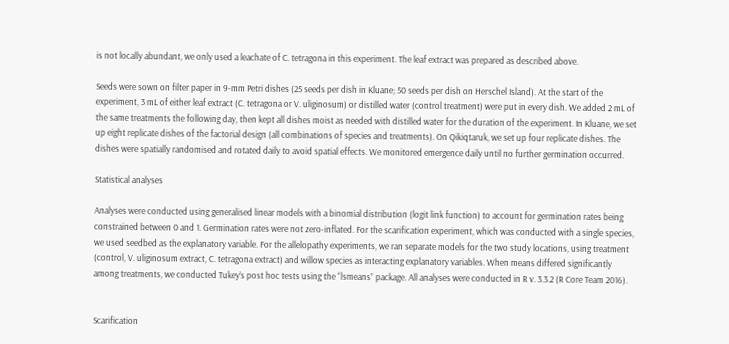is not locally abundant, we only used a leachate of C. tetragona in this experiment. The leaf extract was prepared as described above.

Seeds were sown on filter paper in 9-mm Petri dishes (25 seeds per dish in Kluane; 50 seeds per dish on Herschel Island). At the start of the experiment, 3 mL of either leaf extract (C. tetragona or V. uliginosum) or distilled water (control treatment) were put in every dish. We added 2 mL of the same treatments the following day, then kept all dishes moist as needed with distilled water for the duration of the experiment. In Kluane, we set up eight replicate dishes of the factorial design (all combinations of species and treatments). On Qikiqtaruk, we set up four replicate dishes. The dishes were spatially randomised and rotated daily to avoid spatial effects. We monitored emergence daily until no further germination occurred.

Statistical analyses

Analyses were conducted using generalised linear models with a binomial distribution (logit link function) to account for germination rates being constrained between 0 and 1. Germination rates were not zero-inflated. For the scarification experiment, which was conducted with a single species, we used seedbed as the explanatory variable. For the allelopathy experiments, we ran separate models for the two study locations, using treatment (control, V. uliginosum extract, C. tetragona extract) and willow species as interacting explanatory variables. When means differed significantly among treatments, we conducted Tukey’s post hoc tests using the “lsmeans” package. All analyses were conducted in R v. 3.3.2 (R Core Team 2016).


Scarification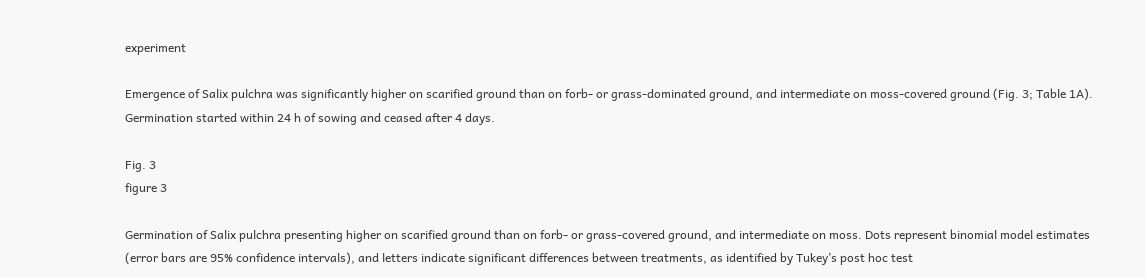experiment

Emergence of Salix pulchra was significantly higher on scarified ground than on forb- or grass-dominated ground, and intermediate on moss-covered ground (Fig. 3; Table 1A). Germination started within 24 h of sowing and ceased after 4 days.

Fig. 3
figure 3

Germination of Salix pulchra presenting higher on scarified ground than on forb- or grass-covered ground, and intermediate on moss. Dots represent binomial model estimates (error bars are 95% confidence intervals), and letters indicate significant differences between treatments, as identified by Tukey’s post hoc test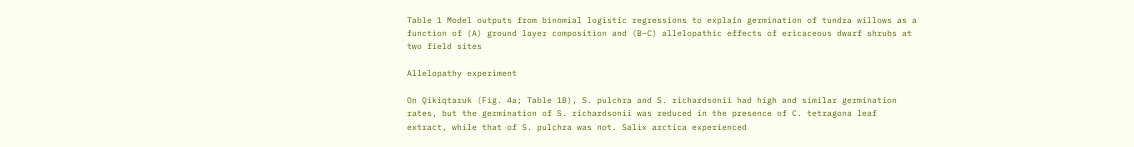Table 1 Model outputs from binomial logistic regressions to explain germination of tundra willows as a function of (A) ground layer composition and (B–C) allelopathic effects of ericaceous dwarf shrubs at two field sites

Allelopathy experiment

On Qikiqtaruk (Fig. 4a; Table 1B), S. pulchra and S. richardsonii had high and similar germination rates, but the germination of S. richardsonii was reduced in the presence of C. tetragona leaf extract, while that of S. pulchra was not. Salix arctica experienced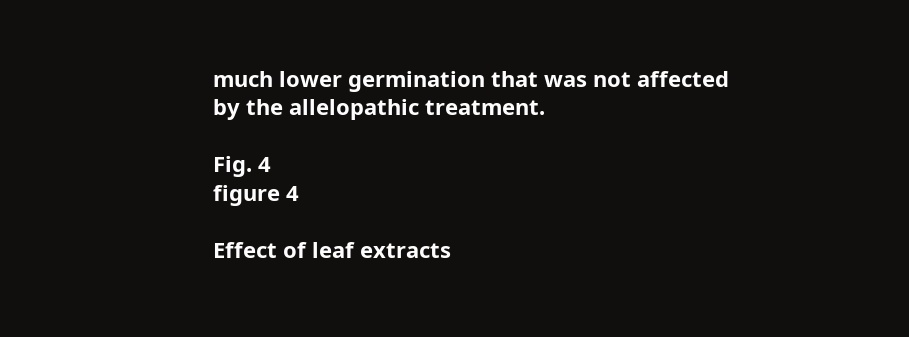much lower germination that was not affected by the allelopathic treatment.

Fig. 4
figure 4

Effect of leaf extracts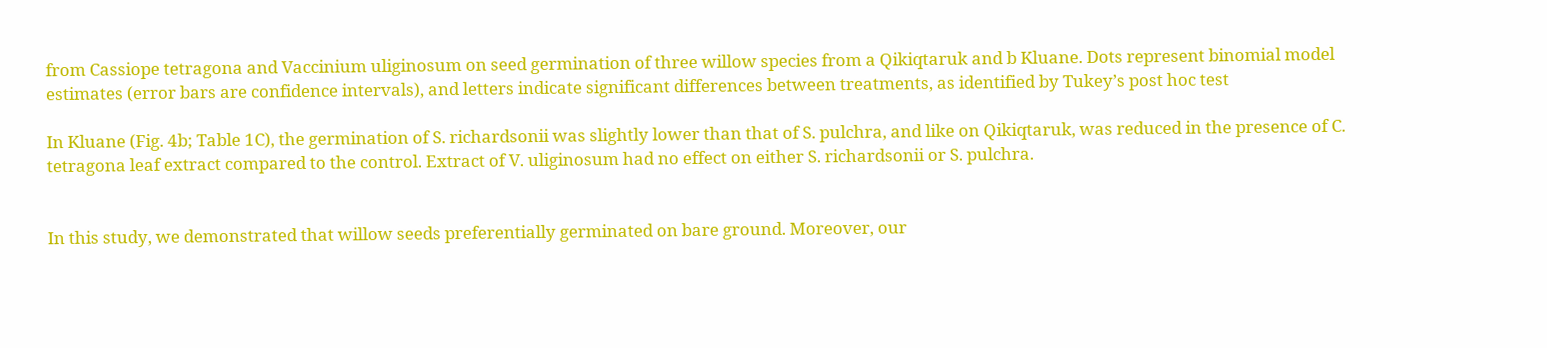from Cassiope tetragona and Vaccinium uliginosum on seed germination of three willow species from a Qikiqtaruk and b Kluane. Dots represent binomial model estimates (error bars are confidence intervals), and letters indicate significant differences between treatments, as identified by Tukey’s post hoc test

In Kluane (Fig. 4b; Table 1C), the germination of S. richardsonii was slightly lower than that of S. pulchra, and like on Qikiqtaruk, was reduced in the presence of C. tetragona leaf extract compared to the control. Extract of V. uliginosum had no effect on either S. richardsonii or S. pulchra.


In this study, we demonstrated that willow seeds preferentially germinated on bare ground. Moreover, our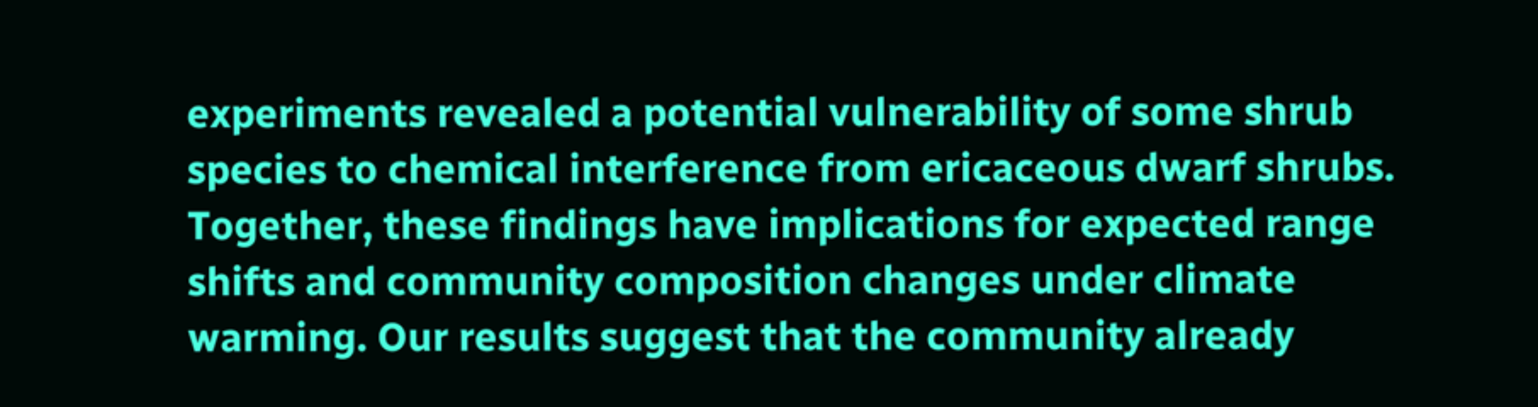experiments revealed a potential vulnerability of some shrub species to chemical interference from ericaceous dwarf shrubs. Together, these findings have implications for expected range shifts and community composition changes under climate warming. Our results suggest that the community already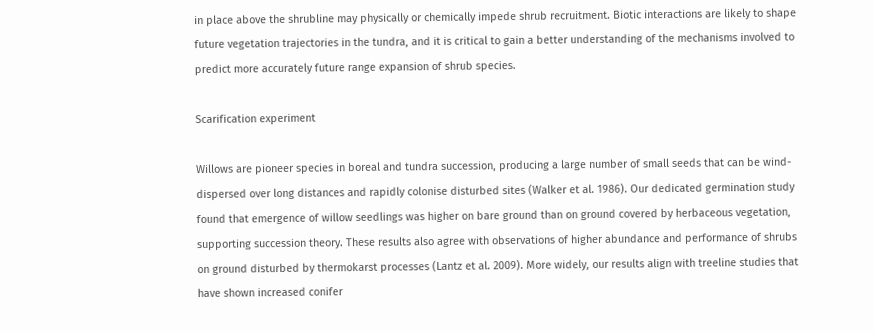in place above the shrubline may physically or chemically impede shrub recruitment. Biotic interactions are likely to shape future vegetation trajectories in the tundra, and it is critical to gain a better understanding of the mechanisms involved to predict more accurately future range expansion of shrub species.

Scarification experiment

Willows are pioneer species in boreal and tundra succession, producing a large number of small seeds that can be wind-dispersed over long distances and rapidly colonise disturbed sites (Walker et al. 1986). Our dedicated germination study found that emergence of willow seedlings was higher on bare ground than on ground covered by herbaceous vegetation, supporting succession theory. These results also agree with observations of higher abundance and performance of shrubs on ground disturbed by thermokarst processes (Lantz et al. 2009). More widely, our results align with treeline studies that have shown increased conifer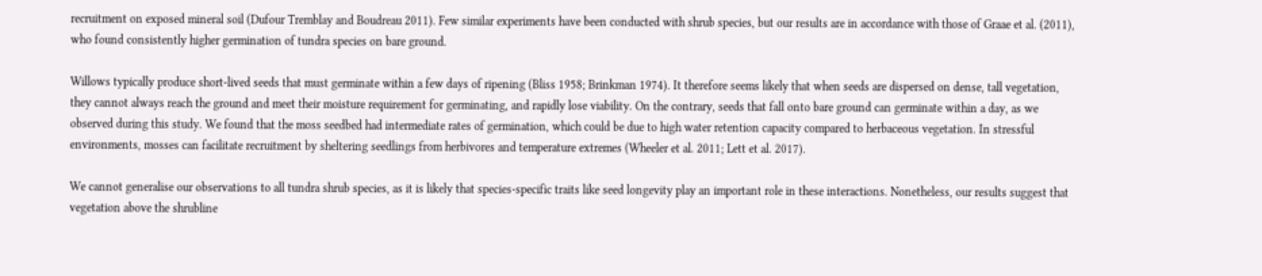recruitment on exposed mineral soil (Dufour Tremblay and Boudreau 2011). Few similar experiments have been conducted with shrub species, but our results are in accordance with those of Graae et al. (2011), who found consistently higher germination of tundra species on bare ground.

Willows typically produce short-lived seeds that must germinate within a few days of ripening (Bliss 1958; Brinkman 1974). It therefore seems likely that when seeds are dispersed on dense, tall vegetation, they cannot always reach the ground and meet their moisture requirement for germinating, and rapidly lose viability. On the contrary, seeds that fall onto bare ground can germinate within a day, as we observed during this study. We found that the moss seedbed had intermediate rates of germination, which could be due to high water retention capacity compared to herbaceous vegetation. In stressful environments, mosses can facilitate recruitment by sheltering seedlings from herbivores and temperature extremes (Wheeler et al. 2011; Lett et al. 2017).

We cannot generalise our observations to all tundra shrub species, as it is likely that species-specific traits like seed longevity play an important role in these interactions. Nonetheless, our results suggest that vegetation above the shrubline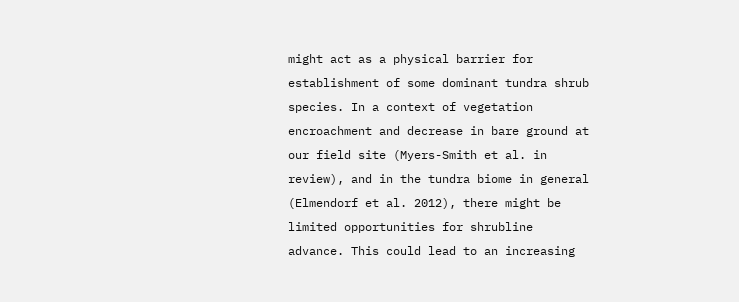might act as a physical barrier for establishment of some dominant tundra shrub species. In a context of vegetation encroachment and decrease in bare ground at our field site (Myers-Smith et al. in review), and in the tundra biome in general (Elmendorf et al. 2012), there might be limited opportunities for shrubline advance. This could lead to an increasing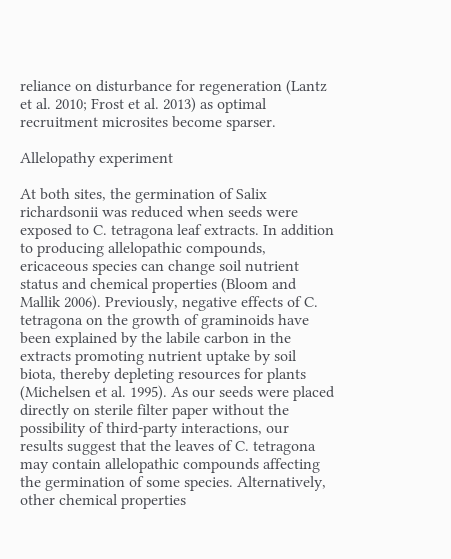reliance on disturbance for regeneration (Lantz et al. 2010; Frost et al. 2013) as optimal recruitment microsites become sparser.

Allelopathy experiment

At both sites, the germination of Salix richardsonii was reduced when seeds were exposed to C. tetragona leaf extracts. In addition to producing allelopathic compounds, ericaceous species can change soil nutrient status and chemical properties (Bloom and Mallik 2006). Previously, negative effects of C. tetragona on the growth of graminoids have been explained by the labile carbon in the extracts promoting nutrient uptake by soil biota, thereby depleting resources for plants (Michelsen et al. 1995). As our seeds were placed directly on sterile filter paper without the possibility of third-party interactions, our results suggest that the leaves of C. tetragona may contain allelopathic compounds affecting the germination of some species. Alternatively, other chemical properties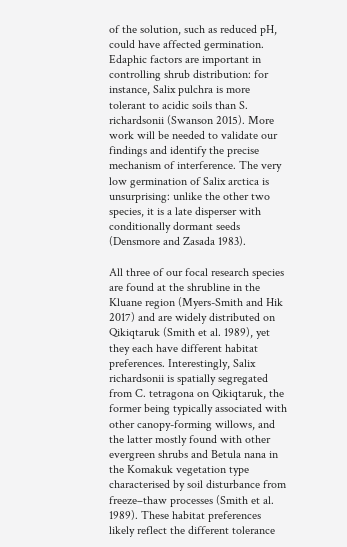of the solution, such as reduced pH, could have affected germination. Edaphic factors are important in controlling shrub distribution: for instance, Salix pulchra is more tolerant to acidic soils than S. richardsonii (Swanson 2015). More work will be needed to validate our findings and identify the precise mechanism of interference. The very low germination of Salix arctica is unsurprising: unlike the other two species, it is a late disperser with conditionally dormant seeds (Densmore and Zasada 1983).

All three of our focal research species are found at the shrubline in the Kluane region (Myers-Smith and Hik 2017) and are widely distributed on Qikiqtaruk (Smith et al. 1989), yet they each have different habitat preferences. Interestingly, Salix richardsonii is spatially segregated from C. tetragona on Qikiqtaruk, the former being typically associated with other canopy-forming willows, and the latter mostly found with other evergreen shrubs and Betula nana in the Komakuk vegetation type characterised by soil disturbance from freeze–thaw processes (Smith et al. 1989). These habitat preferences likely reflect the different tolerance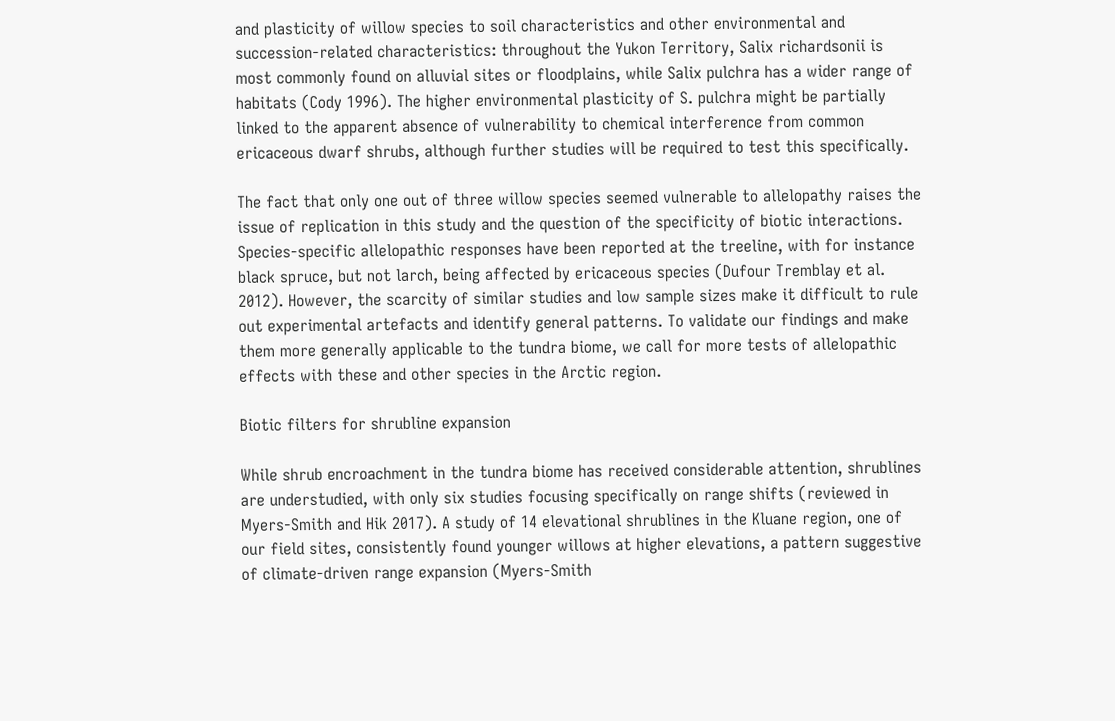and plasticity of willow species to soil characteristics and other environmental and succession-related characteristics: throughout the Yukon Territory, Salix richardsonii is most commonly found on alluvial sites or floodplains, while Salix pulchra has a wider range of habitats (Cody 1996). The higher environmental plasticity of S. pulchra might be partially linked to the apparent absence of vulnerability to chemical interference from common ericaceous dwarf shrubs, although further studies will be required to test this specifically.

The fact that only one out of three willow species seemed vulnerable to allelopathy raises the issue of replication in this study and the question of the specificity of biotic interactions. Species-specific allelopathic responses have been reported at the treeline, with for instance black spruce, but not larch, being affected by ericaceous species (Dufour Tremblay et al. 2012). However, the scarcity of similar studies and low sample sizes make it difficult to rule out experimental artefacts and identify general patterns. To validate our findings and make them more generally applicable to the tundra biome, we call for more tests of allelopathic effects with these and other species in the Arctic region.

Biotic filters for shrubline expansion

While shrub encroachment in the tundra biome has received considerable attention, shrublines are understudied, with only six studies focusing specifically on range shifts (reviewed in Myers-Smith and Hik 2017). A study of 14 elevational shrublines in the Kluane region, one of our field sites, consistently found younger willows at higher elevations, a pattern suggestive of climate-driven range expansion (Myers-Smith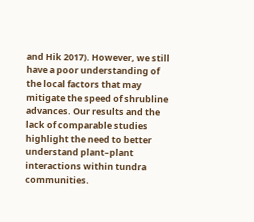and Hik 2017). However, we still have a poor understanding of the local factors that may mitigate the speed of shrubline advances. Our results and the lack of comparable studies highlight the need to better understand plant–plant interactions within tundra communities.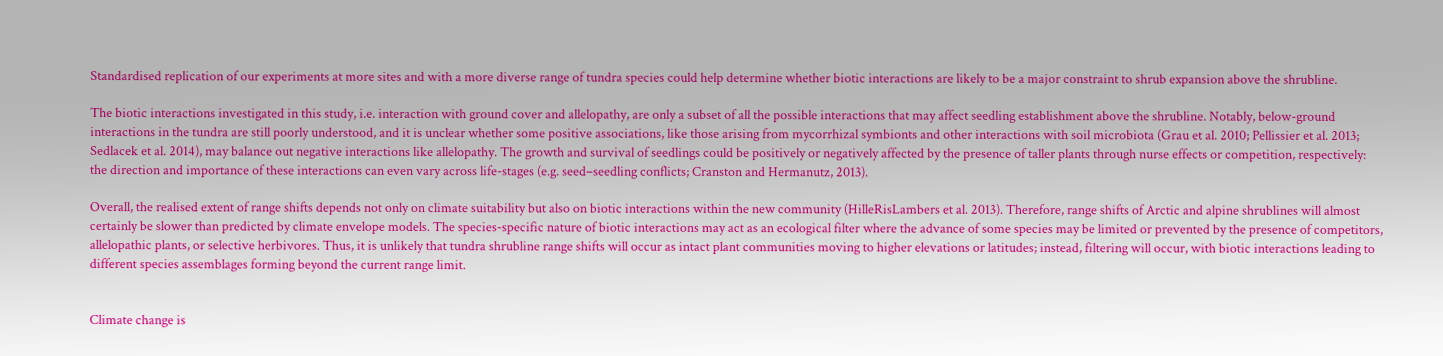Standardised replication of our experiments at more sites and with a more diverse range of tundra species could help determine whether biotic interactions are likely to be a major constraint to shrub expansion above the shrubline.

The biotic interactions investigated in this study, i.e. interaction with ground cover and allelopathy, are only a subset of all the possible interactions that may affect seedling establishment above the shrubline. Notably, below-ground interactions in the tundra are still poorly understood, and it is unclear whether some positive associations, like those arising from mycorrhizal symbionts and other interactions with soil microbiota (Grau et al. 2010; Pellissier et al. 2013; Sedlacek et al. 2014), may balance out negative interactions like allelopathy. The growth and survival of seedlings could be positively or negatively affected by the presence of taller plants through nurse effects or competition, respectively: the direction and importance of these interactions can even vary across life-stages (e.g. seed–seedling conflicts; Cranston and Hermanutz, 2013).

Overall, the realised extent of range shifts depends not only on climate suitability but also on biotic interactions within the new community (HilleRisLambers et al. 2013). Therefore, range shifts of Arctic and alpine shrublines will almost certainly be slower than predicted by climate envelope models. The species-specific nature of biotic interactions may act as an ecological filter where the advance of some species may be limited or prevented by the presence of competitors, allelopathic plants, or selective herbivores. Thus, it is unlikely that tundra shrubline range shifts will occur as intact plant communities moving to higher elevations or latitudes; instead, filtering will occur, with biotic interactions leading to different species assemblages forming beyond the current range limit.


Climate change is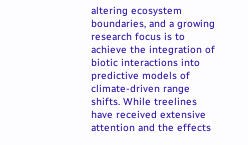altering ecosystem boundaries, and a growing research focus is to achieve the integration of biotic interactions into predictive models of climate-driven range shifts. While treelines have received extensive attention and the effects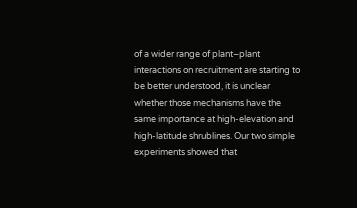of a wider range of plant–plant interactions on recruitment are starting to be better understood, it is unclear whether those mechanisms have the same importance at high-elevation and high-latitude shrublines. Our two simple experiments showed that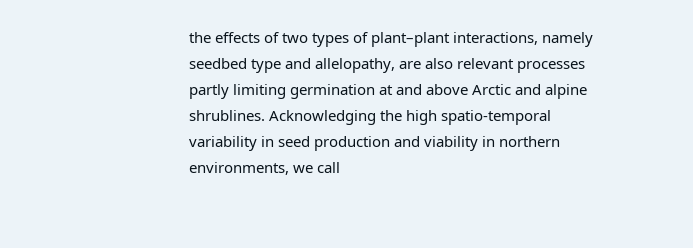the effects of two types of plant–plant interactions, namely seedbed type and allelopathy, are also relevant processes partly limiting germination at and above Arctic and alpine shrublines. Acknowledging the high spatio-temporal variability in seed production and viability in northern environments, we call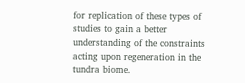for replication of these types of studies to gain a better understanding of the constraints acting upon regeneration in the tundra biome.